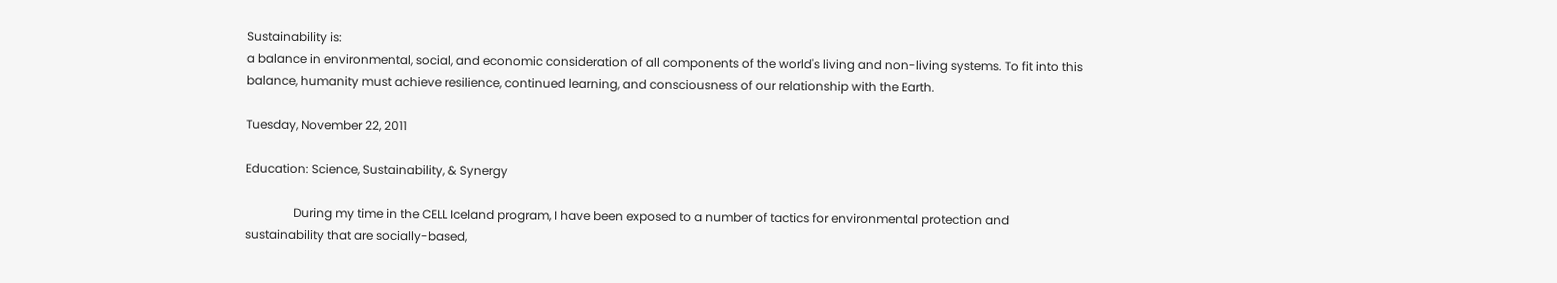Sustainability is:
a balance in environmental, social, and economic consideration of all components of the world's living and non-living systems. To fit into this balance, humanity must achieve resilience, continued learning, and consciousness of our relationship with the Earth.

Tuesday, November 22, 2011

Education: Science, Sustainability, & Synergy

                During my time in the CELL Iceland program, I have been exposed to a number of tactics for environmental protection and sustainability that are socially-based,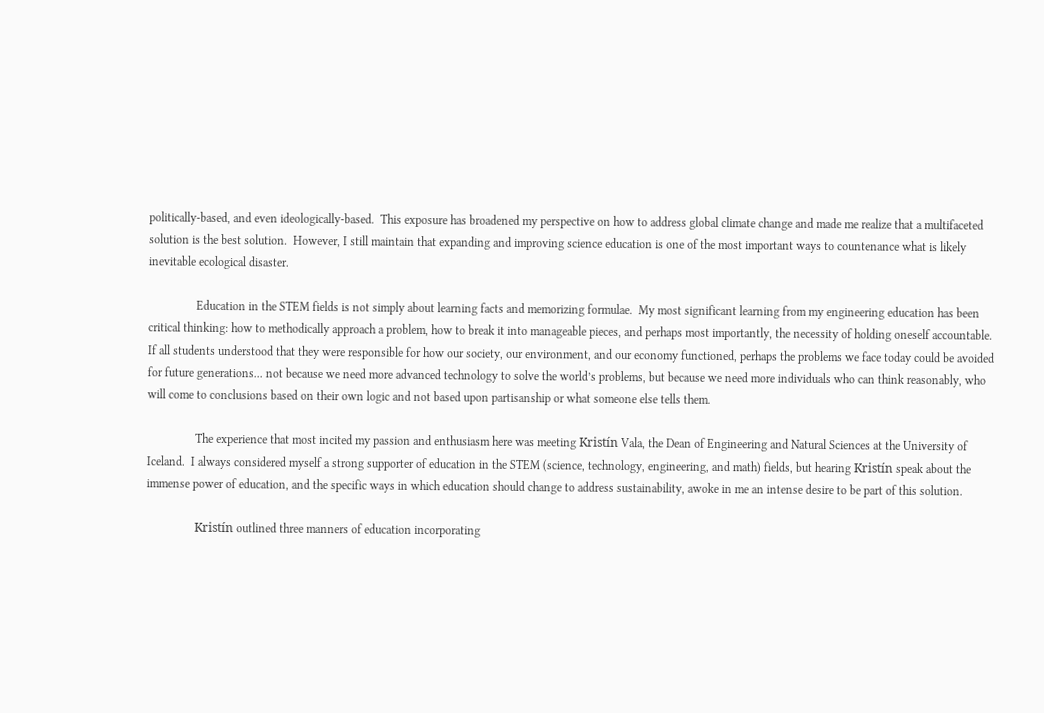politically-based, and even ideologically-based.  This exposure has broadened my perspective on how to address global climate change and made me realize that a multifaceted solution is the best solution.  However, I still maintain that expanding and improving science education is one of the most important ways to countenance what is likely inevitable ecological disaster.

                Education in the STEM fields is not simply about learning facts and memorizing formulae.  My most significant learning from my engineering education has been critical thinking: how to methodically approach a problem, how to break it into manageable pieces, and perhaps most importantly, the necessity of holding oneself accountable.  If all students understood that they were responsible for how our society, our environment, and our economy functioned, perhaps the problems we face today could be avoided for future generations... not because we need more advanced technology to solve the world’s problems, but because we need more individuals who can think reasonably, who will come to conclusions based on their own logic and not based upon partisanship or what someone else tells them.

                The experience that most incited my passion and enthusiasm here was meeting Kristín Vala, the Dean of Engineering and Natural Sciences at the University of Iceland.  I always considered myself a strong supporter of education in the STEM (science, technology, engineering, and math) fields, but hearing Kristín speak about the immense power of education, and the specific ways in which education should change to address sustainability, awoke in me an intense desire to be part of this solution.

                Kristín outlined three manners of education incorporating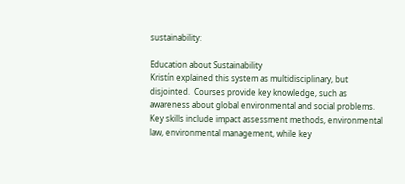sustainability:

Education about Sustainability
Kristín explained this system as multidisciplinary, but disjointed.  Courses provide key knowledge, such as awareness about global environmental and social problems.  Key skills include impact assessment methods, environmental law, environmental management, while key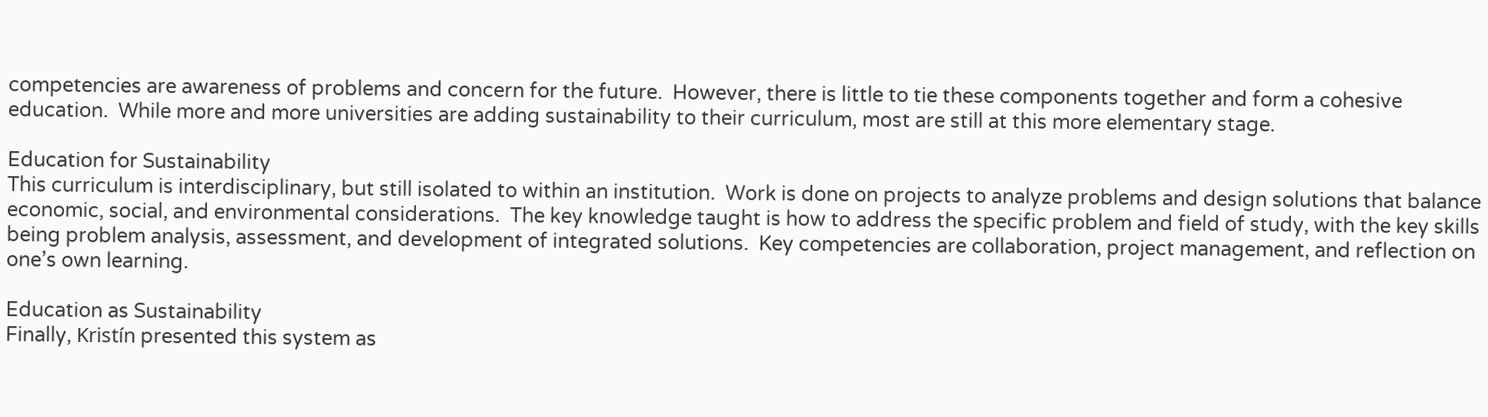competencies are awareness of problems and concern for the future.  However, there is little to tie these components together and form a cohesive education.  While more and more universities are adding sustainability to their curriculum, most are still at this more elementary stage.

Education for Sustainability
This curriculum is interdisciplinary, but still isolated to within an institution.  Work is done on projects to analyze problems and design solutions that balance economic, social, and environmental considerations.  The key knowledge taught is how to address the specific problem and field of study, with the key skills being problem analysis, assessment, and development of integrated solutions.  Key competencies are collaboration, project management, and reflection on one’s own learning.

Education as Sustainability
Finally, Kristín presented this system as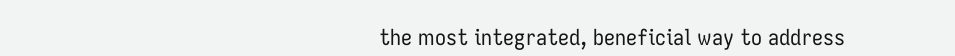the most integrated, beneficial way to address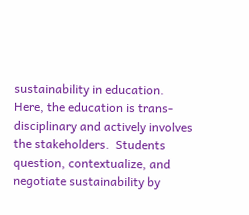sustainability in education.  Here, the education is trans-disciplinary and actively involves the stakeholders.  Students question, contextualize, and negotiate sustainability by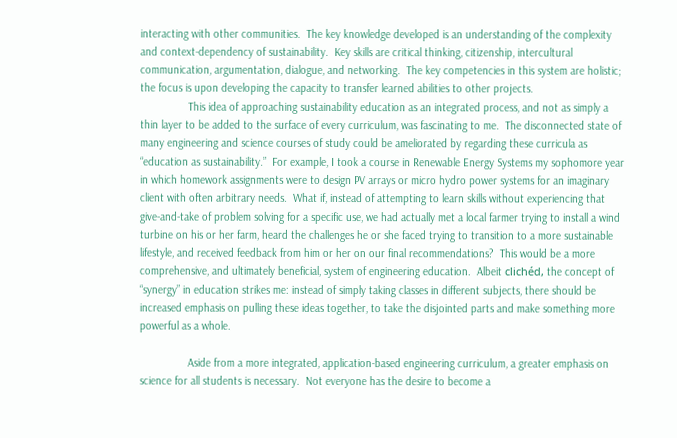interacting with other communities.  The key knowledge developed is an understanding of the complexity and context-dependency of sustainability.  Key skills are critical thinking, citizenship, intercultural communication, argumentation, dialogue, and networking.  The key competencies in this system are holistic; the focus is upon developing the capacity to transfer learned abilities to other projects.
                This idea of approaching sustainability education as an integrated process, and not as simply a thin layer to be added to the surface of every curriculum, was fascinating to me.  The disconnected state of many engineering and science courses of study could be ameliorated by regarding these curricula as “education as sustainability.”  For example, I took a course in Renewable Energy Systems my sophomore year in which homework assignments were to design PV arrays or micro hydro power systems for an imaginary client with often arbitrary needs.  What if, instead of attempting to learn skills without experiencing that give-and-take of problem solving for a specific use, we had actually met a local farmer trying to install a wind turbine on his or her farm, heard the challenges he or she faced trying to transition to a more sustainable lifestyle, and received feedback from him or her on our final recommendations?  This would be a more comprehensive, and ultimately beneficial, system of engineering education.  Albeit clichéd, the concept of “synergy” in education strikes me: instead of simply taking classes in different subjects, there should be increased emphasis on pulling these ideas together, to take the disjointed parts and make something more powerful as a whole.

                Aside from a more integrated, application-based engineering curriculum, a greater emphasis on science for all students is necessary.  Not everyone has the desire to become a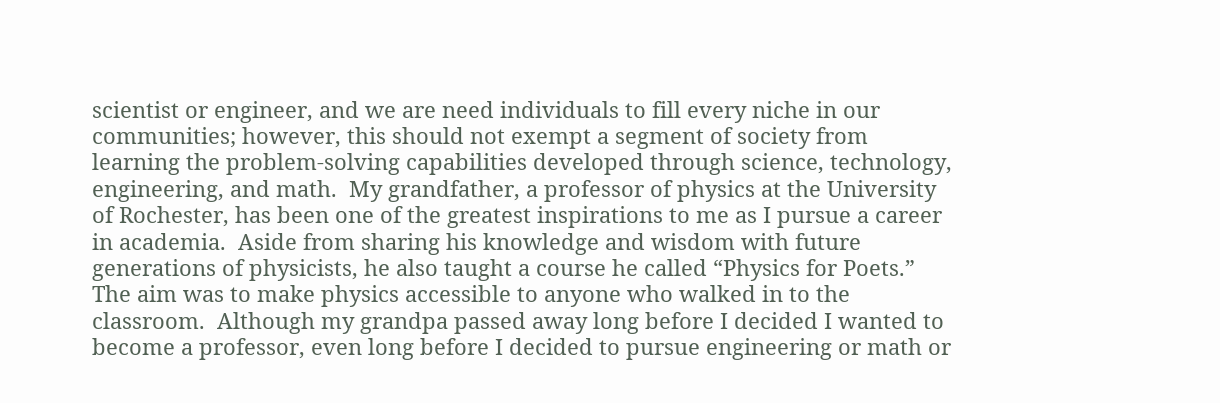scientist or engineer, and we are need individuals to fill every niche in our communities; however, this should not exempt a segment of society from learning the problem-solving capabilities developed through science, technology, engineering, and math.  My grandfather, a professor of physics at the University of Rochester, has been one of the greatest inspirations to me as I pursue a career in academia.  Aside from sharing his knowledge and wisdom with future generations of physicists, he also taught a course he called “Physics for Poets.”  The aim was to make physics accessible to anyone who walked in to the classroom.  Although my grandpa passed away long before I decided I wanted to become a professor, even long before I decided to pursue engineering or math or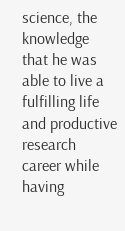science, the knowledge that he was able to live a fulfilling life and productive research career while having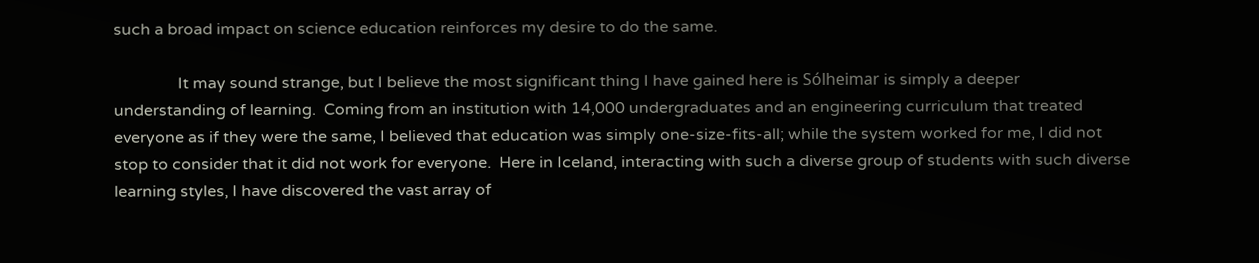such a broad impact on science education reinforces my desire to do the same.

                It may sound strange, but I believe the most significant thing I have gained here is Sólheimar is simply a deeper understanding of learning.  Coming from an institution with 14,000 undergraduates and an engineering curriculum that treated everyone as if they were the same, I believed that education was simply one-size-fits-all; while the system worked for me, I did not stop to consider that it did not work for everyone.  Here in Iceland, interacting with such a diverse group of students with such diverse learning styles, I have discovered the vast array of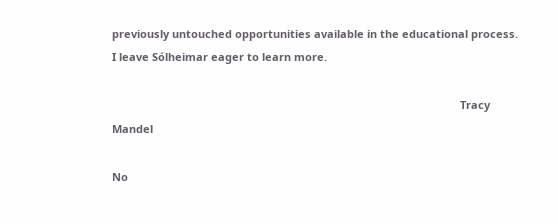previously untouched opportunities available in the educational process.  I leave Sólheimar eager to learn more.

                                                                                                                    Tracy Mandel

No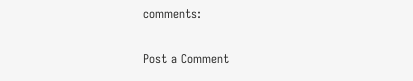comments:

Post a Comment